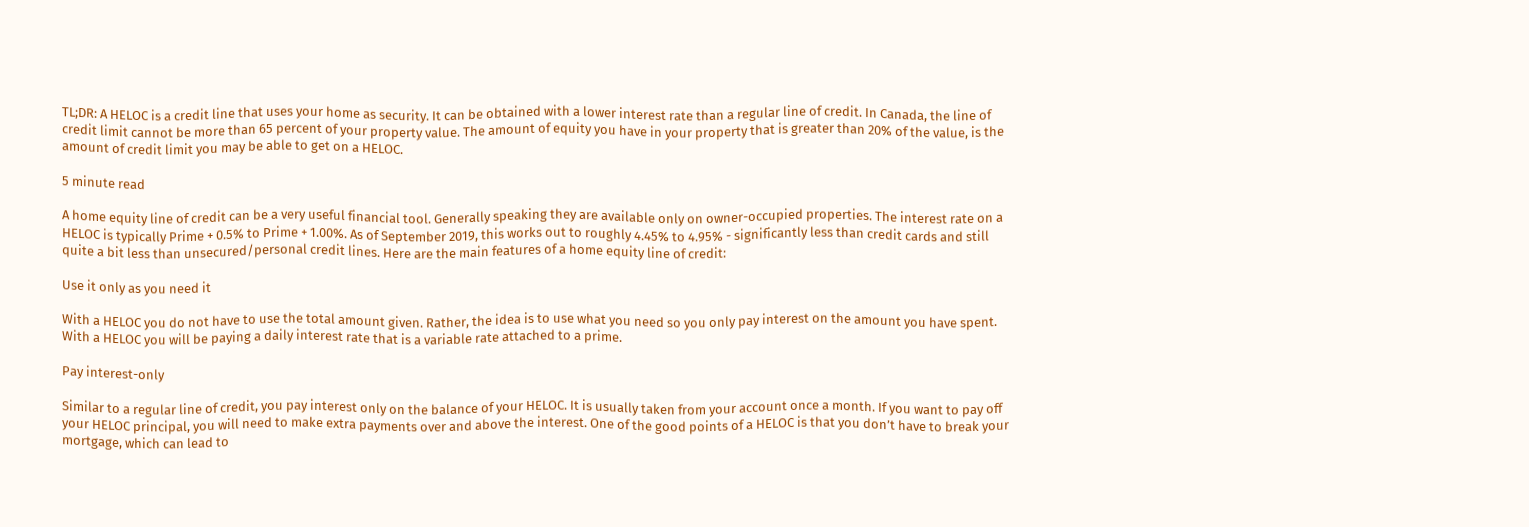TL;DR: A HELOC is a credit line that uses your home as security. It can be obtained with a lower interest rate than a regular line of credit. In Canada, the line of credit limit cannot be more than 65 percent of your property value. The amount of equity you have in your property that is greater than 20% of the value, is the amount of credit limit you may be able to get on a HELOC.

5 minute read

A home equity line of credit can be a very useful financial tool. Generally speaking they are available only on owner-occupied properties. The interest rate on a HELOC is typically Prime + 0.5% to Prime + 1.00%. As of September 2019, this works out to roughly 4.45% to 4.95% - significantly less than credit cards and still quite a bit less than unsecured/personal credit lines. Here are the main features of a home equity line of credit:

Use it only as you need it

With a HELOC you do not have to use the total amount given. Rather, the idea is to use what you need so you only pay interest on the amount you have spent. With a HELOC you will be paying a daily interest rate that is a variable rate attached to a prime.

Pay interest-only

Similar to a regular line of credit, you pay interest only on the balance of your HELOC. It is usually taken from your account once a month. If you want to pay off your HELOC principal, you will need to make extra payments over and above the interest. One of the good points of a HELOC is that you don’t have to break your mortgage, which can lead to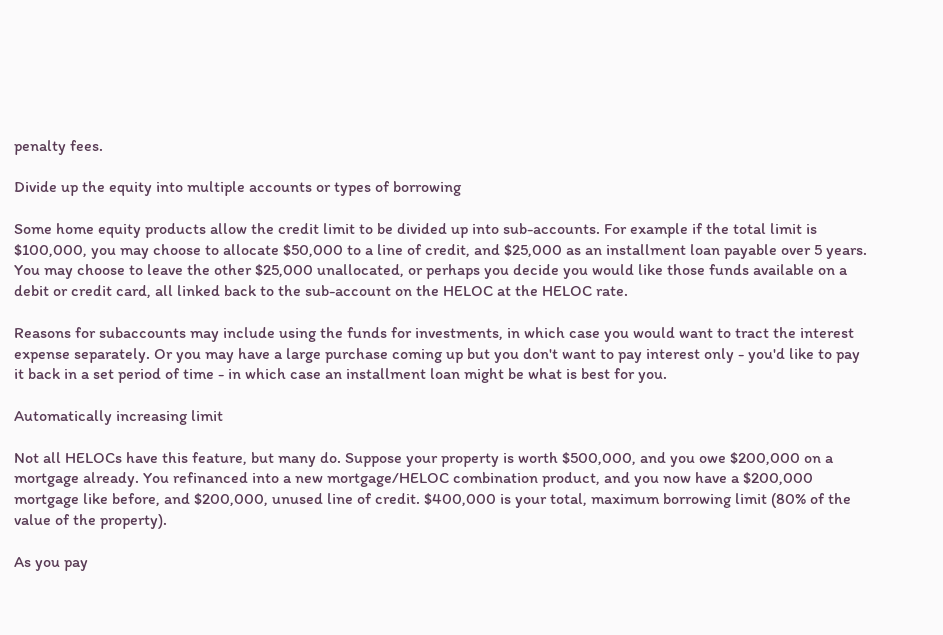penalty fees.

Divide up the equity into multiple accounts or types of borrowing

Some home equity products allow the credit limit to be divided up into sub-accounts. For example if the total limit is $100,000, you may choose to allocate $50,000 to a line of credit, and $25,000 as an installment loan payable over 5 years. You may choose to leave the other $25,000 unallocated, or perhaps you decide you would like those funds available on a debit or credit card, all linked back to the sub-account on the HELOC at the HELOC rate.

Reasons for subaccounts may include using the funds for investments, in which case you would want to tract the interest expense separately. Or you may have a large purchase coming up but you don't want to pay interest only - you'd like to pay it back in a set period of time - in which case an installment loan might be what is best for you.

Automatically increasing limit

Not all HELOCs have this feature, but many do. Suppose your property is worth $500,000, and you owe $200,000 on a mortgage already. You refinanced into a new mortgage/HELOC combination product, and you now have a $200,000 mortgage like before, and $200,000, unused line of credit. $400,000 is your total, maximum borrowing limit (80% of the value of the property).

As you pay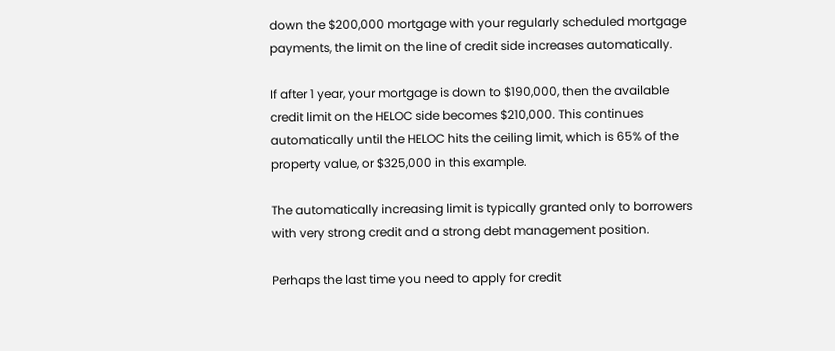down the $200,000 mortgage with your regularly scheduled mortgage payments, the limit on the line of credit side increases automatically.

If after 1 year, your mortgage is down to $190,000, then the available credit limit on the HELOC side becomes $210,000. This continues automatically until the HELOC hits the ceiling limit, which is 65% of the property value, or $325,000 in this example.

The automatically increasing limit is typically granted only to borrowers with very strong credit and a strong debt management position.

Perhaps the last time you need to apply for credit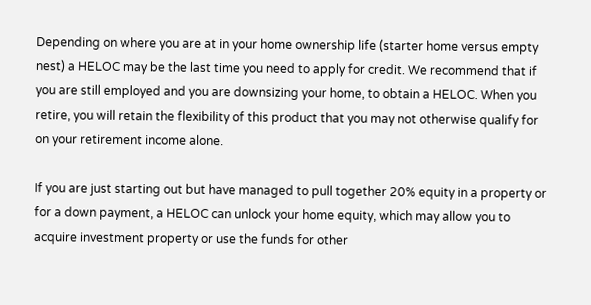Depending on where you are at in your home ownership life (starter home versus empty nest) a HELOC may be the last time you need to apply for credit. We recommend that if you are still employed and you are downsizing your home, to obtain a HELOC. When you retire, you will retain the flexibility of this product that you may not otherwise qualify for on your retirement income alone.

If you are just starting out but have managed to pull together 20% equity in a property or for a down payment, a HELOC can unlock your home equity, which may allow you to acquire investment property or use the funds for other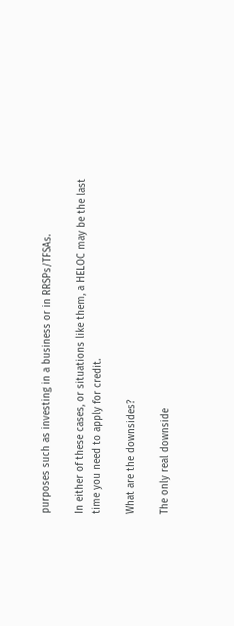purposes such as investing in a business or in RRSPs/TFSAs.

In either of these cases, or situations like them, a HELOC may be the last time you need to apply for credit.

What are the downsides?

The only real downside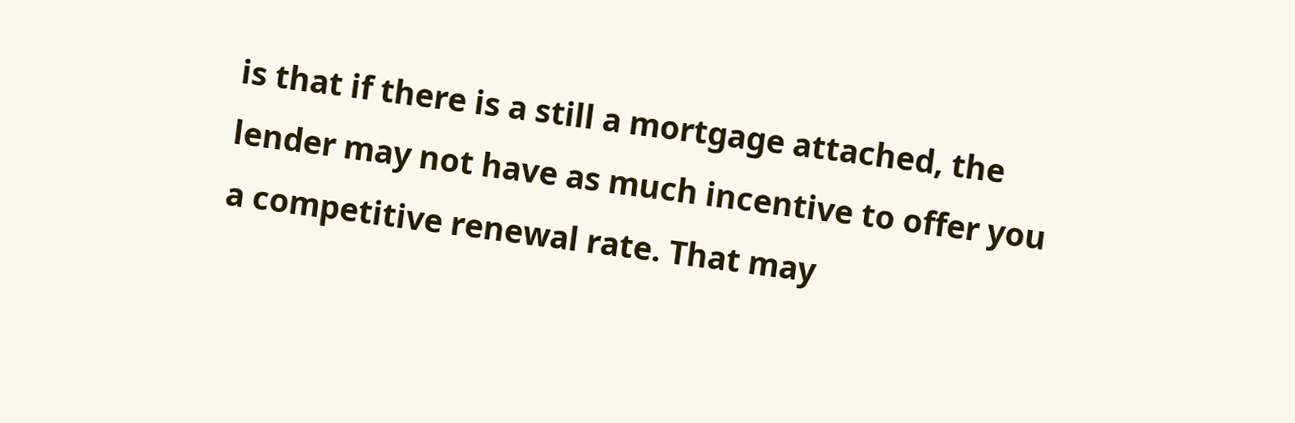is that if there is a still a mortgage attached, the lender may not have as much incentive to offer you a competitive renewal rate. That may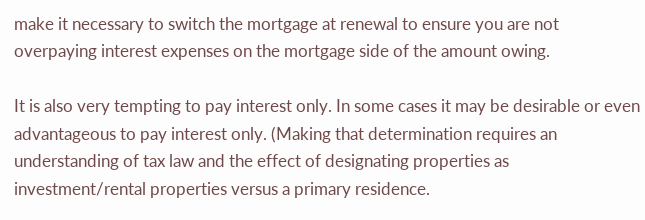make it necessary to switch the mortgage at renewal to ensure you are not overpaying interest expenses on the mortgage side of the amount owing.

It is also very tempting to pay interest only. In some cases it may be desirable or even advantageous to pay interest only. (Making that determination requires an understanding of tax law and the effect of designating properties as investment/rental properties versus a primary residence.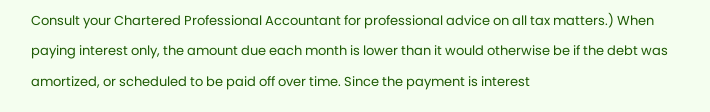Consult your Chartered Professional Accountant for professional advice on all tax matters.) When paying interest only, the amount due each month is lower than it would otherwise be if the debt was amortized, or scheduled to be paid off over time. Since the payment is interest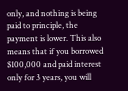only, and nothing is being paid to principle, the payment is lower. This also means that if you borrowed $100,000 and paid interest only for 3 years, you will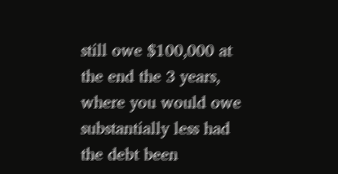still owe $100,000 at the end the 3 years, where you would owe substantially less had the debt been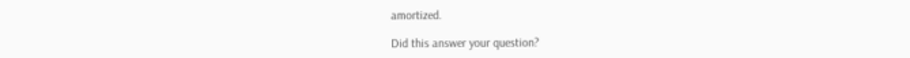amortized.

Did this answer your question?